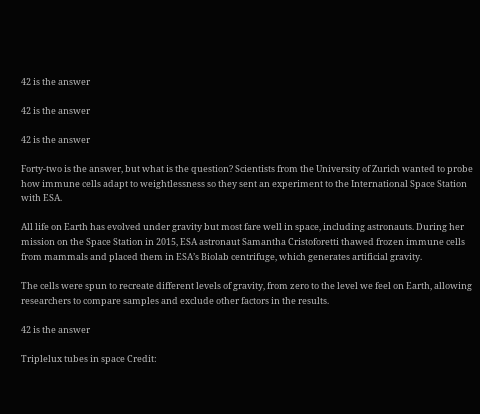42 is the answer

42 is the answer

42 is the answer

Forty-two is the answer, but what is the question? Scientists from the University of Zurich wanted to probe how immune cells adapt to weightlessness so they sent an experiment to the International Space Station with ESA.

All life on Earth has evolved under gravity but most fare well in space, including astronauts. During her mission on the Space Station in 2015, ESA astronaut Samantha Cristoforetti thawed frozen immune cells from mammals and placed them in ESA’s Biolab centrifuge, which generates artificial gravity.

The cells were spun to recreate different levels of gravity, from zero to the level we feel on Earth, allowing researchers to compare samples and exclude other factors in the results.

42 is the answer

Triplelux tubes in space Credit: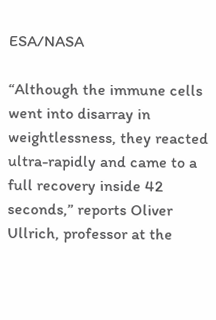ESA/NASA

“Although the immune cells went into disarray in weightlessness, they reacted ultra-rapidly and came to a full recovery inside 42 seconds,” reports Oliver Ullrich, professor at the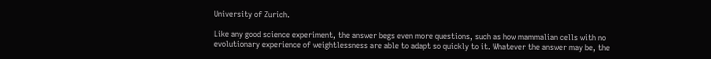University of Zurich.

Like any good science experiment, the answer begs even more questions, such as how mammalian cells with no evolutionary experience of weightlessness are able to adapt so quickly to it. Whatever the answer may be, the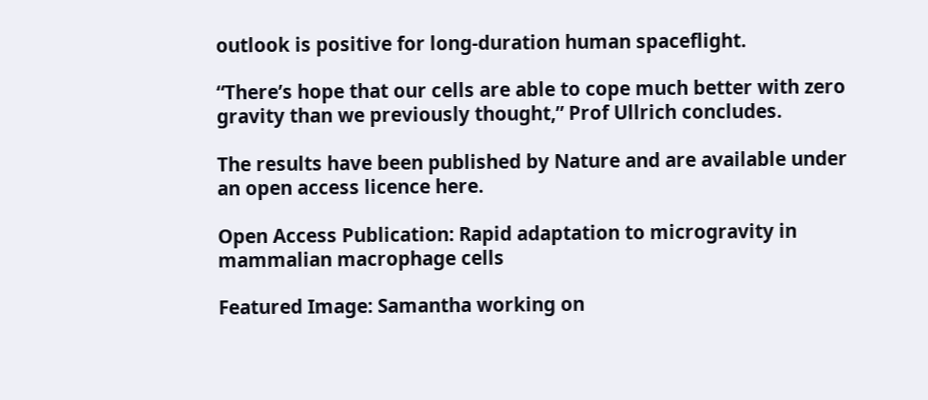outlook is positive for long-duration human spaceflight.

“There’s hope that our cells are able to cope much better with zero gravity than we previously thought,” Prof Ullrich concludes.

The results have been published by Nature and are available under an open access licence here.

Open Access Publication: Rapid adaptation to microgravity in mammalian macrophage cells

Featured Image: Samantha working on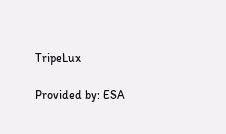TripeLux

Provided by: ESA